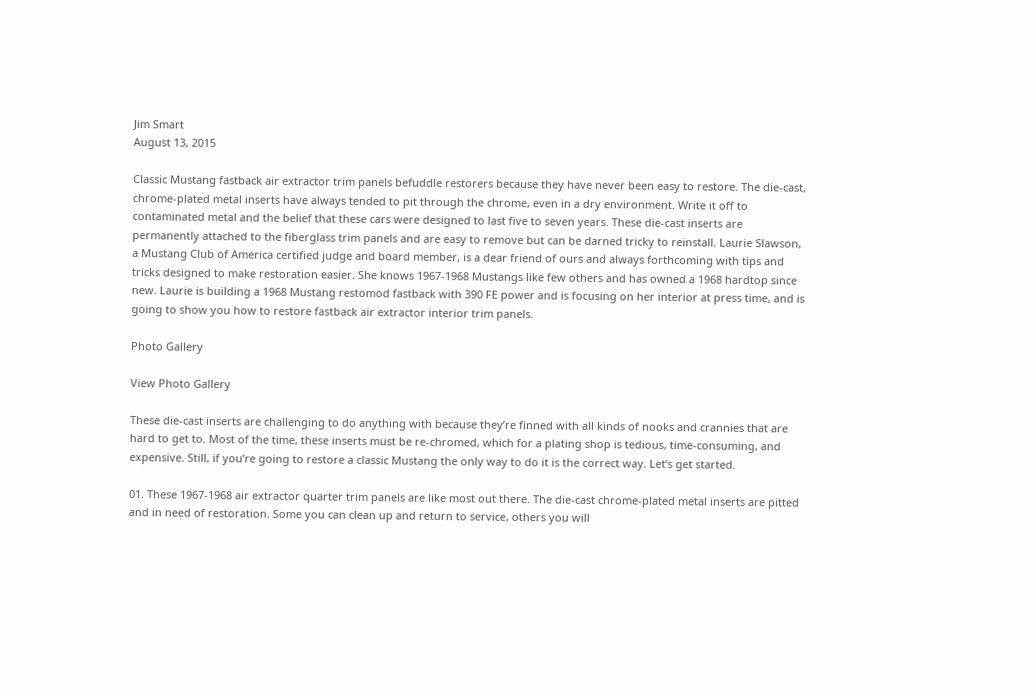Jim Smart
August 13, 2015

Classic Mustang fastback air extractor trim panels befuddle restorers because they have never been easy to restore. The die-cast, chrome-plated metal inserts have always tended to pit through the chrome, even in a dry environment. Write it off to contaminated metal and the belief that these cars were designed to last five to seven years. These die-cast inserts are permanently attached to the fiberglass trim panels and are easy to remove but can be darned tricky to reinstall. Laurie Slawson, a Mustang Club of America certified judge and board member, is a dear friend of ours and always forthcoming with tips and tricks designed to make restoration easier. She knows 1967-1968 Mustangs like few others and has owned a 1968 hardtop since new. Laurie is building a 1968 Mustang restomod fastback with 390 FE power and is focusing on her interior at press time, and is going to show you how to restore fastback air extractor interior trim panels.

Photo Gallery

View Photo Gallery

These die-cast inserts are challenging to do anything with because they’re finned with all kinds of nooks and crannies that are hard to get to. Most of the time, these inserts must be re-chromed, which for a plating shop is tedious, time-consuming, and expensive. Still, if you’re going to restore a classic Mustang the only way to do it is the correct way. Let’s get started.

01. These 1967-1968 air extractor quarter trim panels are like most out there. The die-cast chrome-plated metal inserts are pitted and in need of restoration. Some you can clean up and return to service, others you will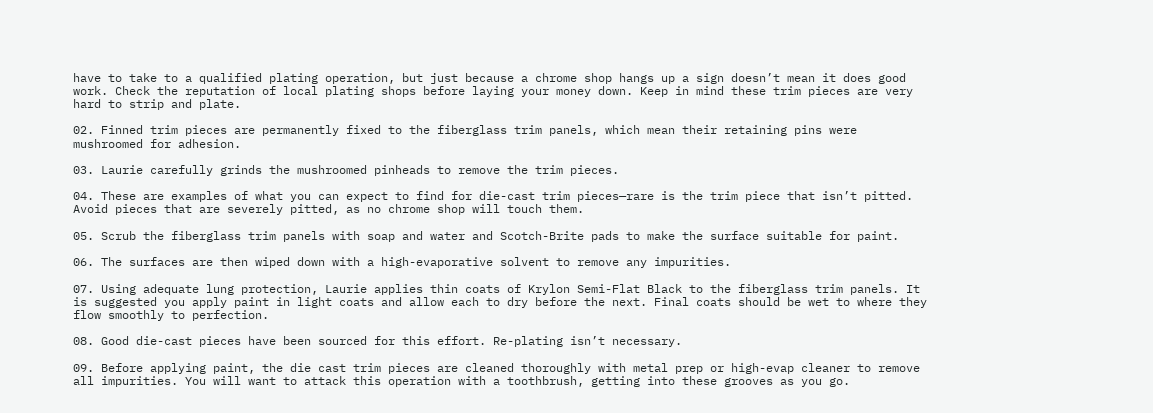have to take to a qualified plating operation, but just because a chrome shop hangs up a sign doesn’t mean it does good work. Check the reputation of local plating shops before laying your money down. Keep in mind these trim pieces are very hard to strip and plate.

02. Finned trim pieces are permanently fixed to the fiberglass trim panels, which mean their retaining pins were mushroomed for adhesion.

03. Laurie carefully grinds the mushroomed pinheads to remove the trim pieces.

04. These are examples of what you can expect to find for die-cast trim pieces—rare is the trim piece that isn’t pitted. Avoid pieces that are severely pitted, as no chrome shop will touch them.

05. Scrub the fiberglass trim panels with soap and water and Scotch-Brite pads to make the surface suitable for paint.

06. The surfaces are then wiped down with a high-evaporative solvent to remove any impurities.

07. Using adequate lung protection, Laurie applies thin coats of Krylon Semi-Flat Black to the fiberglass trim panels. It is suggested you apply paint in light coats and allow each to dry before the next. Final coats should be wet to where they flow smoothly to perfection.

08. Good die-cast pieces have been sourced for this effort. Re-plating isn’t necessary.

09. Before applying paint, the die cast trim pieces are cleaned thoroughly with metal prep or high-evap cleaner to remove all impurities. You will want to attack this operation with a toothbrush, getting into these grooves as you go.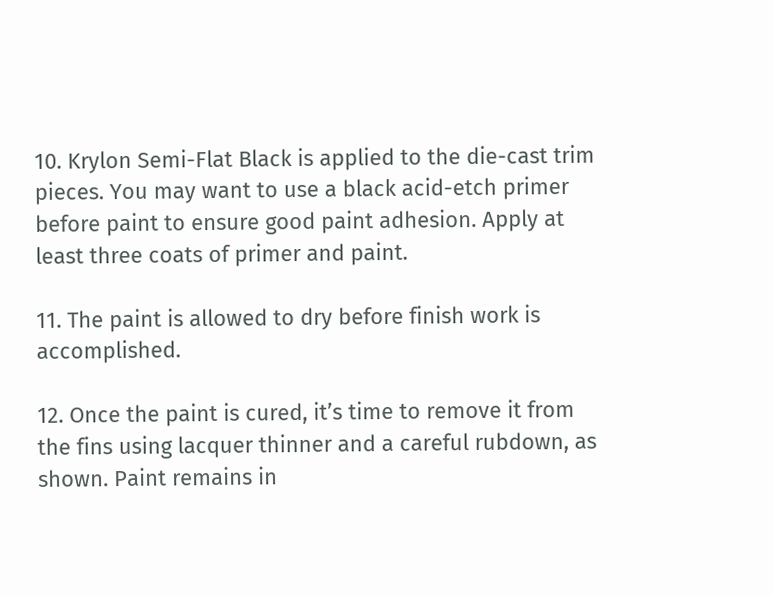10. Krylon Semi-Flat Black is applied to the die-cast trim pieces. You may want to use a black acid-etch primer before paint to ensure good paint adhesion. Apply at least three coats of primer and paint.

11. The paint is allowed to dry before finish work is accomplished.

12. Once the paint is cured, it’s time to remove it from the fins using lacquer thinner and a careful rubdown, as shown. Paint remains in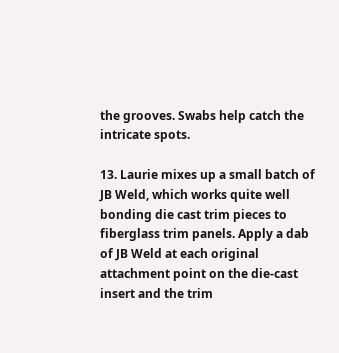the grooves. Swabs help catch the intricate spots.

13. Laurie mixes up a small batch of JB Weld, which works quite well bonding die cast trim pieces to fiberglass trim panels. Apply a dab of JB Weld at each original attachment point on the die-cast insert and the trim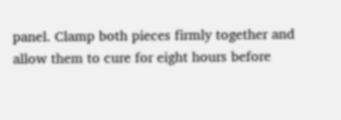panel. Clamp both pieces firmly together and allow them to cure for eight hours before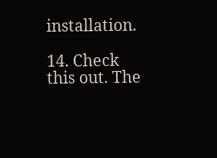installation.

14. Check this out. The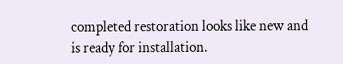completed restoration looks like new and is ready for installation.